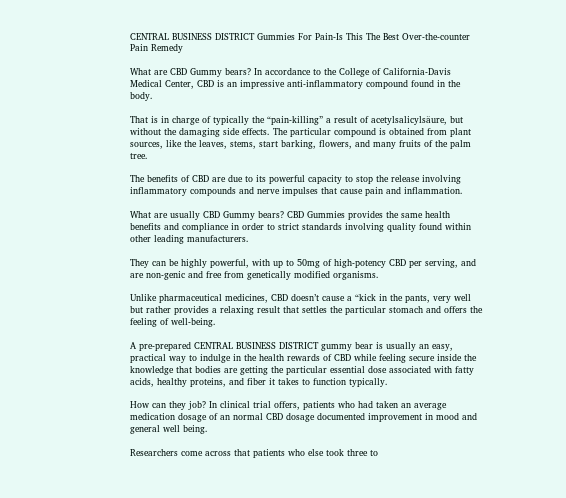CENTRAL BUSINESS DISTRICT Gummies For Pain-Is This The Best Over-the-counter Pain Remedy

What are CBD Gummy bears? In accordance to the College of California-Davis Medical Center, CBD is an impressive anti-inflammatory compound found in the body.

That is in charge of typically the “pain-killing” a result of acetylsalicylsäure, but without the damaging side effects. The particular compound is obtained from plant sources, like the leaves, stems, start barking, flowers, and many fruits of the palm tree.

The benefits of CBD are due to its powerful capacity to stop the release involving inflammatory compounds and nerve impulses that cause pain and inflammation.

What are usually CBD Gummy bears? CBD Gummies provides the same health benefits and compliance in order to strict standards involving quality found within other leading manufacturers.

They can be highly powerful, with up to 50mg of high-potency CBD per serving, and are non-genic and free from genetically modified organisms.

Unlike pharmaceutical medicines, CBD doesn’t cause a “kick in the pants, very well but rather provides a relaxing result that settles the particular stomach and offers the feeling of well-being.

A pre-prepared CENTRAL BUSINESS DISTRICT gummy bear is usually an easy, practical way to indulge in the health rewards of CBD while feeling secure inside the knowledge that bodies are getting the particular essential dose associated with fatty acids, healthy proteins, and fiber it takes to function typically.

How can they job? In clinical trial offers, patients who had taken an average medication dosage of an normal CBD dosage documented improvement in mood and general well being.

Researchers come across that patients who else took three to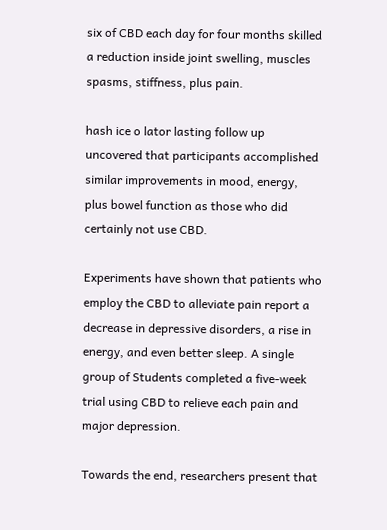six of CBD each day for four months skilled a reduction inside joint swelling, muscles spasms, stiffness, plus pain.

hash ice o lator lasting follow up uncovered that participants accomplished similar improvements in mood, energy, plus bowel function as those who did certainly not use CBD.

Experiments have shown that patients who employ the CBD to alleviate pain report a decrease in depressive disorders, a rise in energy, and even better sleep. A single group of Students completed a five-week trial using CBD to relieve each pain and major depression.

Towards the end, researchers present that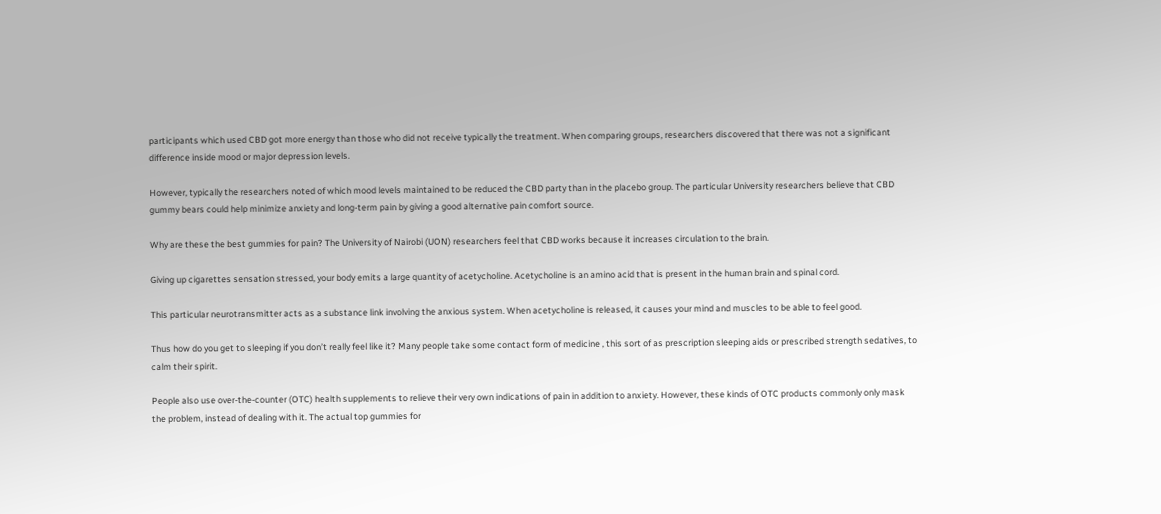participants which used CBD got more energy than those who did not receive typically the treatment. When comparing groups, researchers discovered that there was not a significant difference inside mood or major depression levels.

However, typically the researchers noted of which mood levels maintained to be reduced the CBD party than in the placebo group. The particular University researchers believe that CBD gummy bears could help minimize anxiety and long-term pain by giving a good alternative pain comfort source.

Why are these the best gummies for pain? The University of Nairobi (UON) researchers feel that CBD works because it increases circulation to the brain.

Giving up cigarettes sensation stressed, your body emits a large quantity of acetycholine. Acetycholine is an amino acid that is present in the human brain and spinal cord.

This particular neurotransmitter acts as a substance link involving the anxious system. When acetycholine is released, it causes your mind and muscles to be able to feel good.

Thus how do you get to sleeping if you don’t really feel like it? Many people take some contact form of medicine , this sort of as prescription sleeping aids or prescribed strength sedatives, to calm their spirit.

People also use over-the-counter (OTC) health supplements to relieve their very own indications of pain in addition to anxiety. However, these kinds of OTC products commonly only mask the problem, instead of dealing with it. The actual top gummies for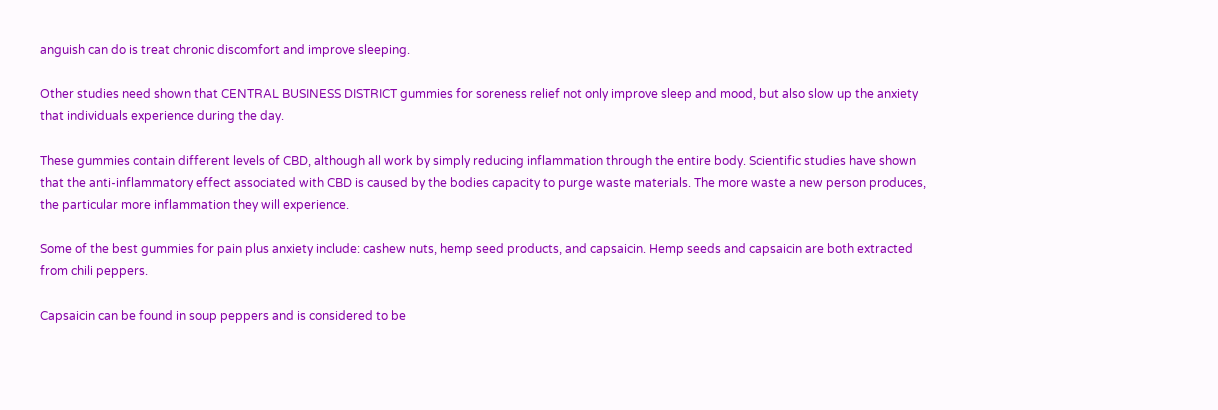anguish can do is treat chronic discomfort and improve sleeping.

Other studies need shown that CENTRAL BUSINESS DISTRICT gummies for soreness relief not only improve sleep and mood, but also slow up the anxiety that individuals experience during the day.

These gummies contain different levels of CBD, although all work by simply reducing inflammation through the entire body. Scientific studies have shown that the anti-inflammatory effect associated with CBD is caused by the bodies capacity to purge waste materials. The more waste a new person produces, the particular more inflammation they will experience.

Some of the best gummies for pain plus anxiety include: cashew nuts, hemp seed products, and capsaicin. Hemp seeds and capsaicin are both extracted from chili peppers.

Capsaicin can be found in soup peppers and is considered to be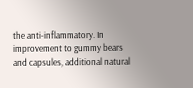the anti-inflammatory. In improvement to gummy bears and capsules, additional natural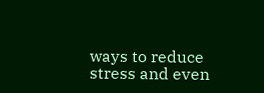ways to reduce stress and even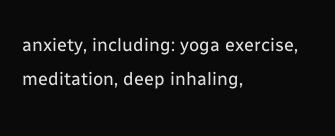anxiety, including: yoga exercise, meditation, deep inhaling,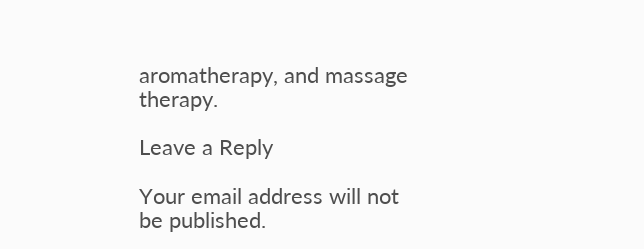aromatherapy, and massage therapy.

Leave a Reply

Your email address will not be published.